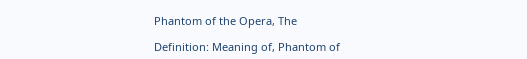Phantom of the Opera, The

Definition: Meaning of, Phantom of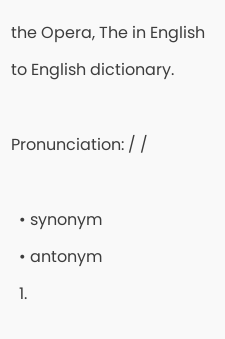the Opera, The in English to English dictionary.

Pronunciation: / /

  • synonym
  • antonym
  1.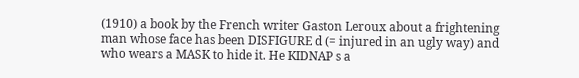(1910) a book by the French writer Gaston Leroux about a frightening man whose face has been DISFIGURE d (= injured in an ugly way) and who wears a MASK to hide it. He KIDNAP s a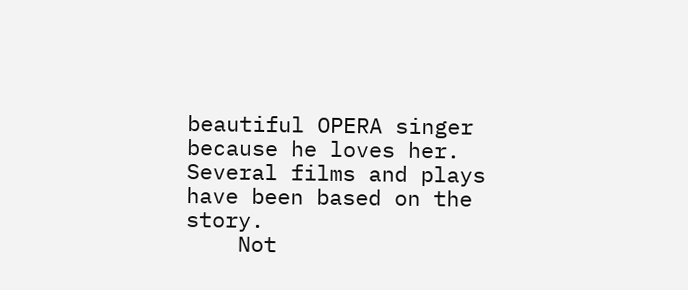beautiful OPERA singer because he loves her. Several films and plays have been based on the story.
    Not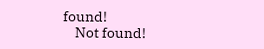found!
    Not found!